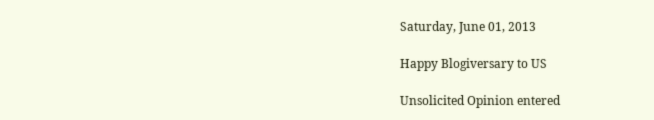Saturday, June 01, 2013

Happy Blogiversary to US

Unsolicited Opinion entered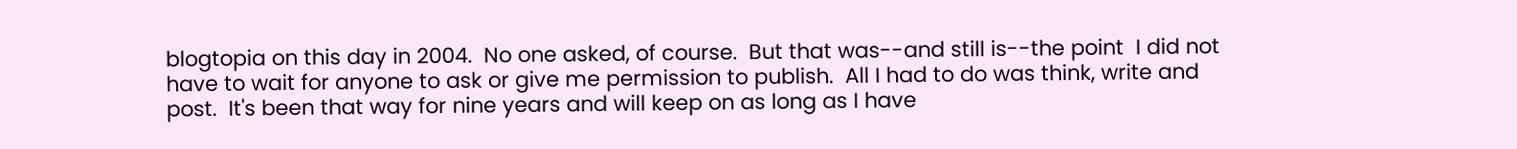blogtopia on this day in 2004.  No one asked, of course.  But that was--and still is--the point  I did not have to wait for anyone to ask or give me permission to publish.  All I had to do was think, write and post.  It's been that way for nine years and will keep on as long as I have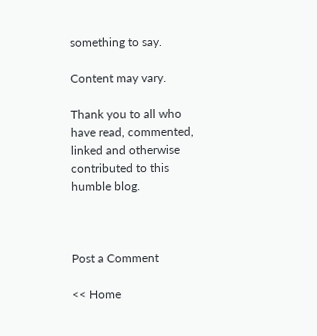something to say.

Content may vary.

Thank you to all who have read, commented, linked and otherwise contributed to this humble blog.



Post a Comment

<< Home